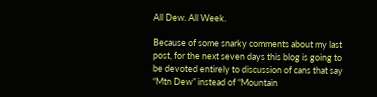All Dew. All Week.

Because of some snarky comments about my last post, for the next seven days this blog is going to be devoted entirely to discussion of cans that say “Mtn Dew” instead of “Mountain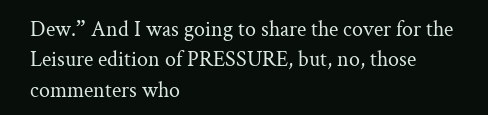Dew.” And I was going to share the cover for the Leisure edition of PRESSURE, but, no, those commenters who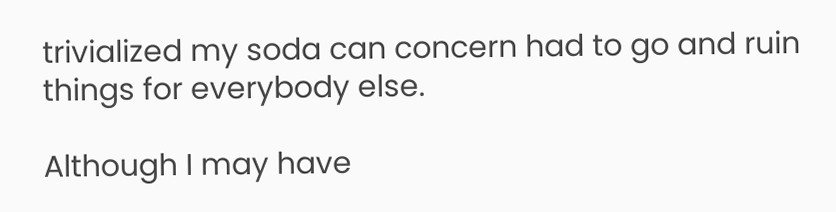trivialized my soda can concern had to go and ruin things for everybody else.

Although I may have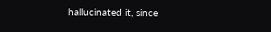hallucinated it, since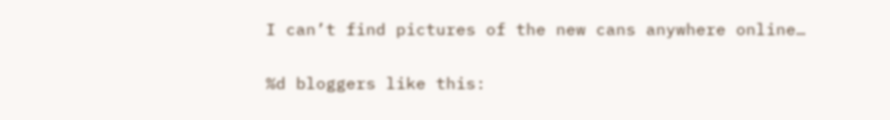I can’t find pictures of the new cans anywhere online…

%d bloggers like this: